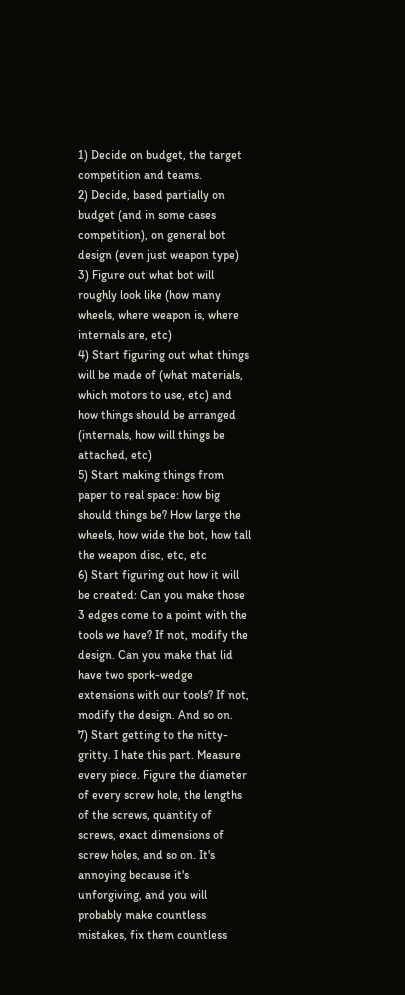1) Decide on budget, the target competition and teams.
2) Decide, based partially on budget (and in some cases competition), on general bot design (even just weapon type)
3) Figure out what bot will roughly look like (how many wheels, where weapon is, where internals are, etc)
4) Start figuring out what things will be made of (what materials, which motors to use, etc) and how things should be arranged (internals, how will things be attached, etc)
5) Start making things from paper to real space: how big should things be? How large the wheels, how wide the bot, how tall the weapon disc, etc, etc
6) Start figuring out how it will be created: Can you make those 3 edges come to a point with the tools we have? If not, modify the design. Can you make that lid have two spork-wedge extensions with our tools? If not, modify the design. And so on.
7) Start getting to the nitty-gritty. I hate this part. Measure every piece. Figure the diameter of every screw hole, the lengths of the screws, quantity of screws, exact dimensions of screw holes, and so on. It's annoying because it's unforgiving, and you will probably make countless mistakes, fix them countless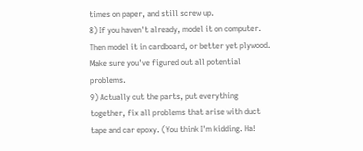times on paper, and still screw up.
8) If you haven't already, model it on computer. Then model it in cardboard, or better yet plywood. Make sure you've figured out all potential problems.
9) Actually cut the parts, put everything together, fix all problems that arise with duct tape and car epoxy. (You think I'm kidding. Ha!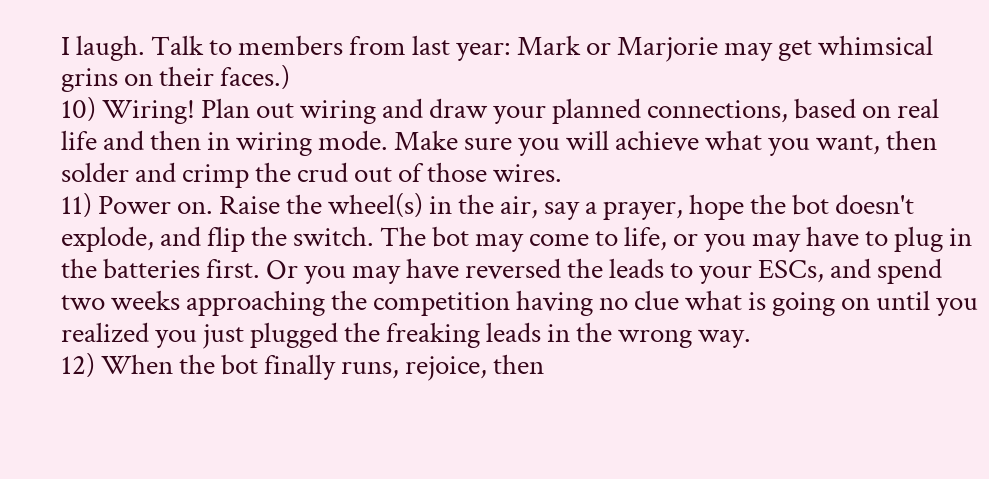I laugh. Talk to members from last year: Mark or Marjorie may get whimsical grins on their faces.)
10) Wiring! Plan out wiring and draw your planned connections, based on real life and then in wiring mode. Make sure you will achieve what you want, then solder and crimp the crud out of those wires.
11) Power on. Raise the wheel(s) in the air, say a prayer, hope the bot doesn't explode, and flip the switch. The bot may come to life, or you may have to plug in the batteries first. Or you may have reversed the leads to your ESCs, and spend two weeks approaching the competition having no clue what is going on until you realized you just plugged the freaking leads in the wrong way.
12) When the bot finally runs, rejoice, then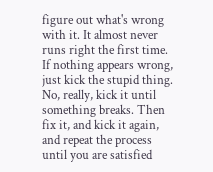figure out what's wrong with it. It almost never runs right the first time. If nothing appears wrong, just kick the stupid thing. No, really, kick it until something breaks. Then fix it, and kick it again, and repeat the process until you are satisfied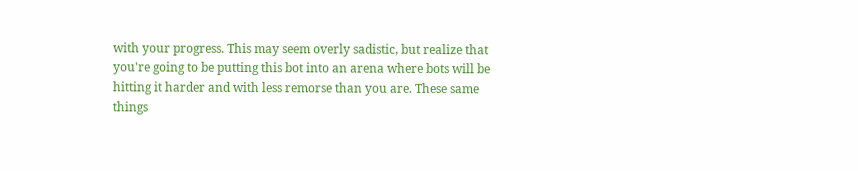with your progress. This may seem overly sadistic, but realize that you're going to be putting this bot into an arena where bots will be hitting it harder and with less remorse than you are. These same things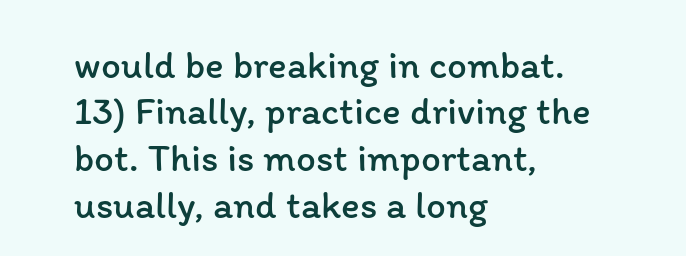would be breaking in combat.
13) Finally, practice driving the bot. This is most important, usually, and takes a long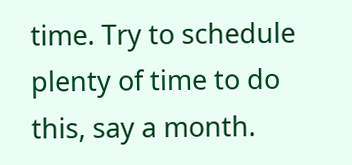time. Try to schedule plenty of time to do this, say a month.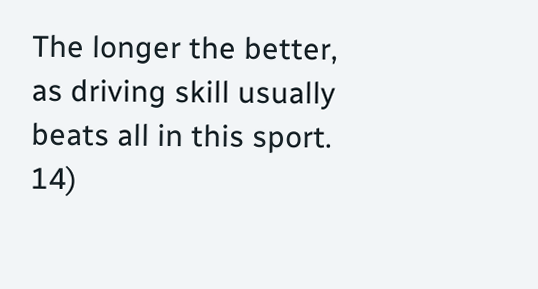The longer the better, as driving skill usually beats all in this sport.
14)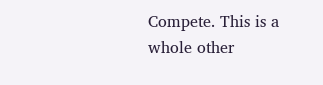Compete. This is a whole other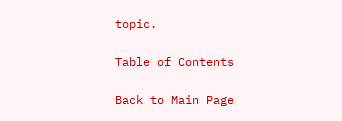topic.

Table of Contents

Back to Main Page